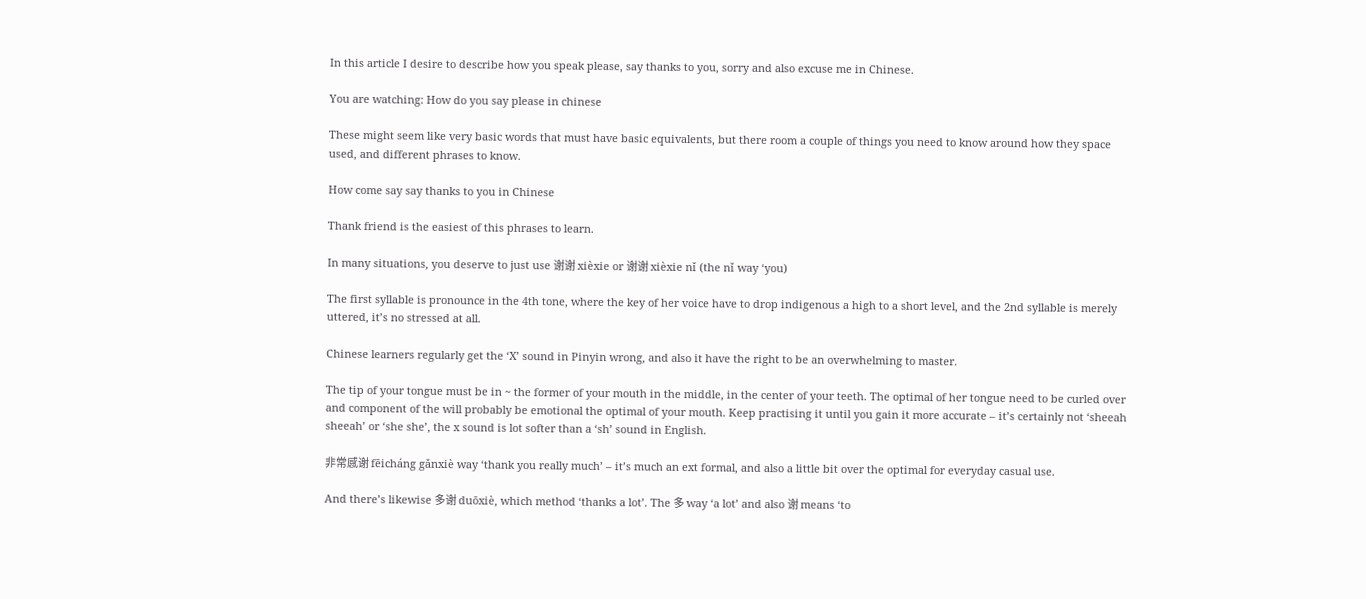In this article I desire to describe how you speak please, say thanks to you, sorry and also excuse me in Chinese.

You are watching: How do you say please in chinese

These might seem like very basic words that must have basic equivalents, but there room a couple of things you need to know around how they space used, and different phrases to know.

How come say say thanks to you in Chinese

Thank friend is the easiest of this phrases to learn.

In many situations, you deserve to just use 谢谢 xièxie or 谢谢 xièxie nǐ (the nǐ way ‘you)

The first syllable is pronounce in the 4th tone, where the key of her voice have to drop indigenous a high to a short level, and the 2nd syllable is merely uttered, it’s no stressed at all.

Chinese learners regularly get the ‘X’ sound in Pinyin wrong, and also it have the right to be an overwhelming to master.

The tip of your tongue must be in ~ the former of your mouth in the middle, in the center of your teeth. The optimal of her tongue need to be curled over and component of the will probably be emotional the optimal of your mouth. Keep practising it until you gain it more accurate – it’s certainly not ‘sheeah sheeah’ or ‘she she’, the x sound is lot softer than a ‘sh’ sound in English.

非常感谢 fēicháng gǎnxiè way ‘thank you really much’ – it’s much an ext formal, and also a little bit over the optimal for everyday casual use.

And there’s likewise 多谢 duōxiè, which method ‘thanks a lot’. The 多 way ‘a lot’ and also 谢 means ‘to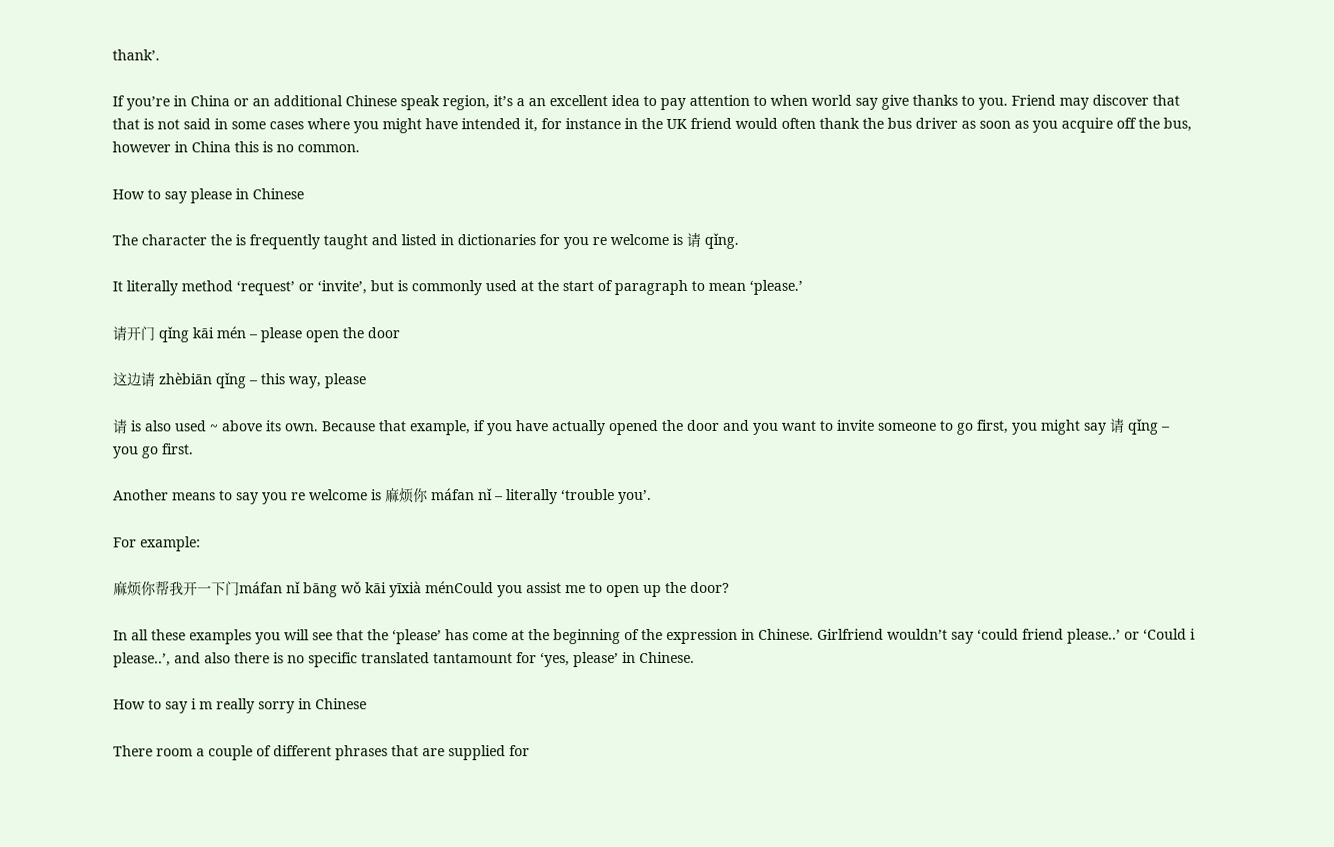thank’.

If you’re in China or an additional Chinese speak region, it’s a an excellent idea to pay attention to when world say give thanks to you. Friend may discover that that is not said in some cases where you might have intended it, for instance in the UK friend would often thank the bus driver as soon as you acquire off the bus, however in China this is no common.

How to say please in Chinese

The character the is frequently taught and listed in dictionaries for you re welcome is 请 qǐng.

It literally method ‘request’ or ‘invite’, but is commonly used at the start of paragraph to mean ‘please.’

请开门 qǐng kāi mén – please open the door

这边请 zhèbiān qǐng – this way, please

请 is also used ~ above its own. Because that example, if you have actually opened the door and you want to invite someone to go first, you might say 请 qǐng – you go first.

Another means to say you re welcome is 麻烦你 máfan nǐ – literally ‘trouble you’.

For example:

麻烦你帮我开一下门máfan nǐ bāng wǒ kāi yīxià ménCould you assist me to open up the door?

In all these examples you will see that the ‘please’ has come at the beginning of the expression in Chinese. Girlfriend wouldn’t say ‘could friend please..’ or ‘Could i please..’, and also there is no specific translated tantamount for ‘yes, please’ in Chinese.

How to say i m really sorry in Chinese

There room a couple of different phrases that are supplied for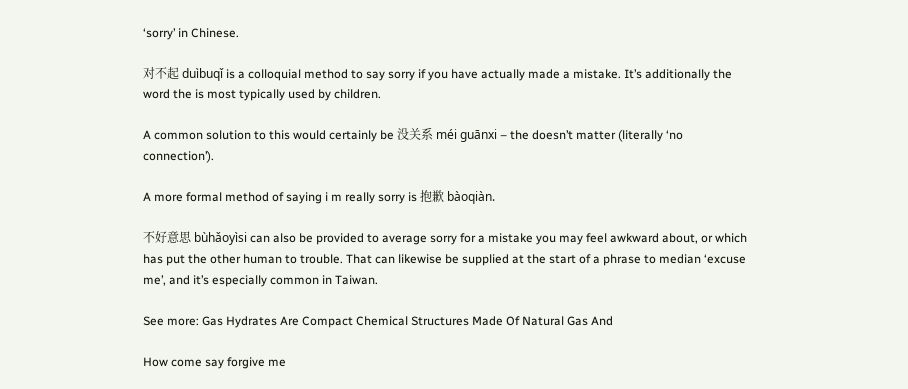‘sorry’ in Chinese.

对不起 duìbuqǐ is a colloquial method to say sorry if you have actually made a mistake. It’s additionally the word the is most typically used by children.

A common solution to this would certainly be 没关系 méi guānxi – the doesn’t matter (literally ‘no connection’).

A more formal method of saying i m really sorry is 抱歉 bàoqiàn.

不好意思 bùhǎoyìsi can also be provided to average sorry for a mistake you may feel awkward about, or which has put the other human to trouble. That can likewise be supplied at the start of a phrase to median ‘excuse me’, and it’s especially common in Taiwan.

See more: Gas Hydrates Are Compact Chemical Structures Made Of Natural Gas And

How come say forgive me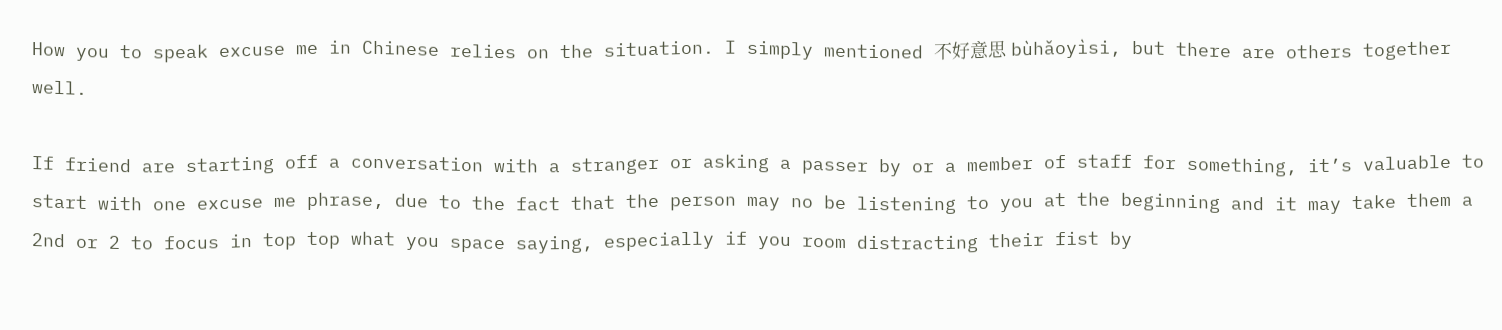How you to speak excuse me in Chinese relies on the situation. I simply mentioned 不好意思 bùhǎoyìsi, but there are others together well.

If friend are starting off a conversation with a stranger or asking a passer by or a member of staff for something, it’s valuable to start with one excuse me phrase, due to the fact that the person may no be listening to you at the beginning and it may take them a 2nd or 2 to focus in top top what you space saying, especially if you room distracting their fist by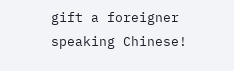gift a foreigner speaking Chinese!